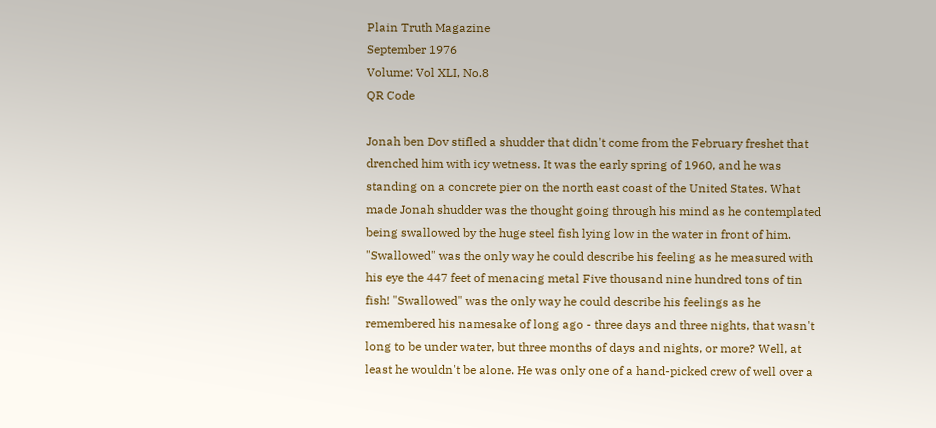Plain Truth Magazine
September 1976
Volume: Vol XLI, No.8
QR Code

Jonah ben Dov stifled a shudder that didn't come from the February freshet that drenched him with icy wetness. It was the early spring of 1960, and he was standing on a concrete pier on the north east coast of the United States. What made Jonah shudder was the thought going through his mind as he contemplated being swallowed by the huge steel fish lying low in the water in front of him. "Swallowed" was the only way he could describe his feeling as he measured with his eye the 447 feet of menacing metal Five thousand nine hundred tons of tin fish! "Swallowed" was the only way he could describe his feelings as he remembered his namesake of long ago - three days and three nights, that wasn't long to be under water, but three months of days and nights, or more? Well, at least he wouldn't be alone. He was only one of a hand-picked crew of well over a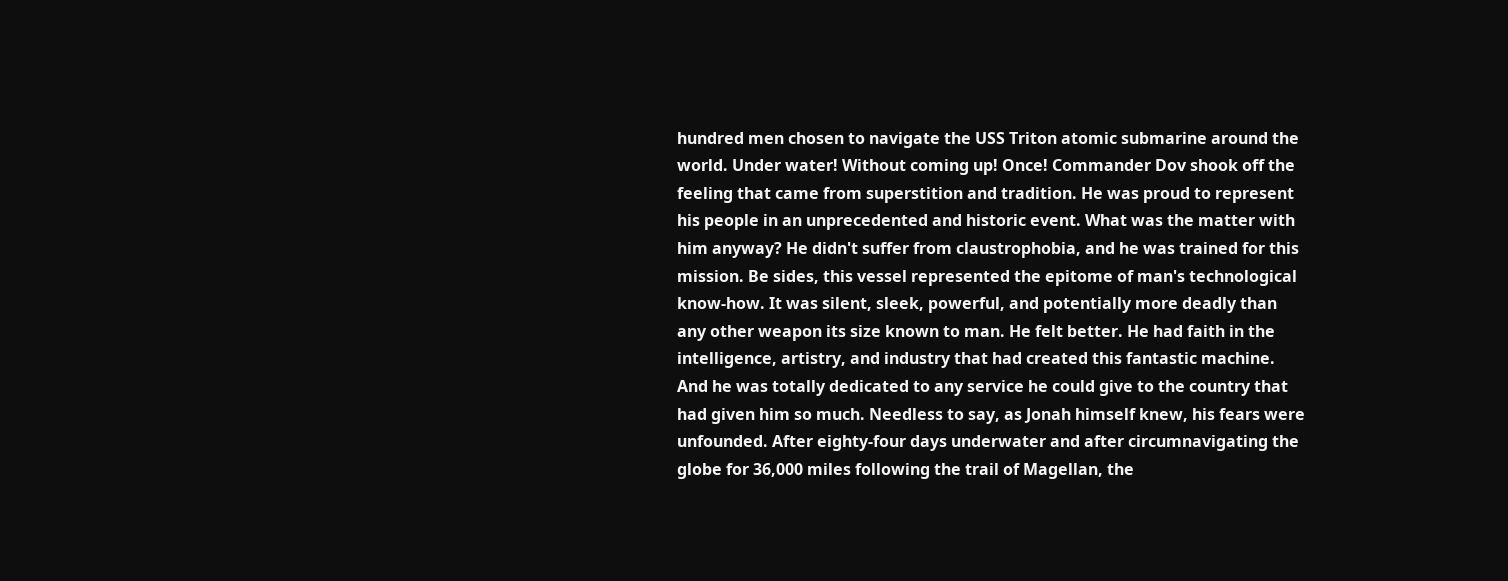hundred men chosen to navigate the USS Triton atomic submarine around the world. Under water! Without coming up! Once! Commander Dov shook off the feeling that came from superstition and tradition. He was proud to represent his people in an unprecedented and historic event. What was the matter with him anyway? He didn't suffer from claustrophobia, and he was trained for this mission. Be sides, this vessel represented the epitome of man's technological know-how. It was silent, sleek, powerful, and potentially more deadly than any other weapon its size known to man. He felt better. He had faith in the intelligence, artistry, and industry that had created this fantastic machine. And he was totally dedicated to any service he could give to the country that had given him so much. Needless to say, as Jonah himself knew, his fears were unfounded. After eighty-four days underwater and after circumnavigating the globe for 36,000 miles following the trail of Magellan, the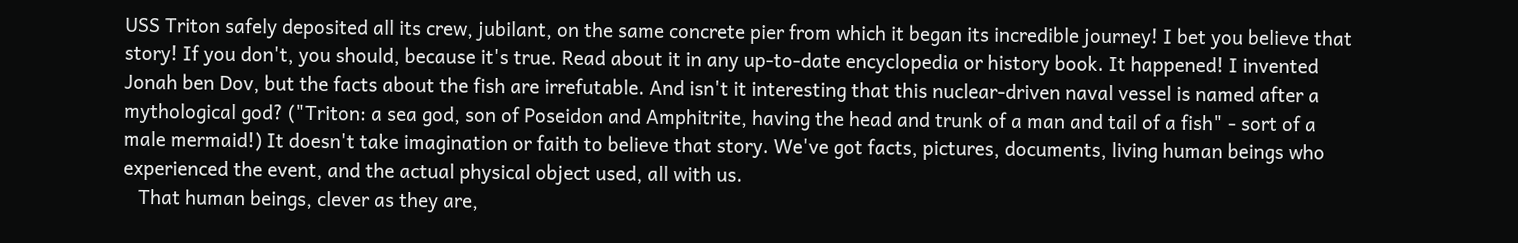USS Triton safely deposited all its crew, jubilant, on the same concrete pier from which it began its incredible journey! I bet you believe that story! If you don't, you should, because it's true. Read about it in any up-to-date encyclopedia or history book. It happened! I invented Jonah ben Dov, but the facts about the fish are irrefutable. And isn't it interesting that this nuclear-driven naval vessel is named after a mythological god? ("Triton: a sea god, son of Poseidon and Amphitrite, having the head and trunk of a man and tail of a fish" - sort of a male mermaid!) It doesn't take imagination or faith to believe that story. We've got facts, pictures, documents, living human beings who experienced the event, and the actual physical object used, all with us.
   That human beings, clever as they are,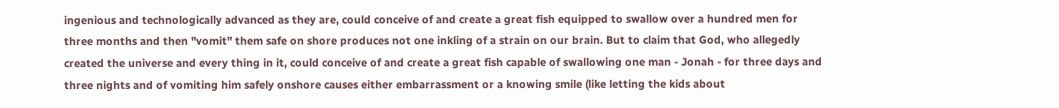ingenious and technologically advanced as they are, could conceive of and create a great fish equipped to swallow over a hundred men for three months and then "vomit" them safe on shore produces not one inkling of a strain on our brain. But to claim that God, who allegedly created the universe and every thing in it, could conceive of and create a great fish capable of swallowing one man - Jonah - for three days and three nights and of vomiting him safely onshore causes either embarrassment or a knowing smile (like letting the kids about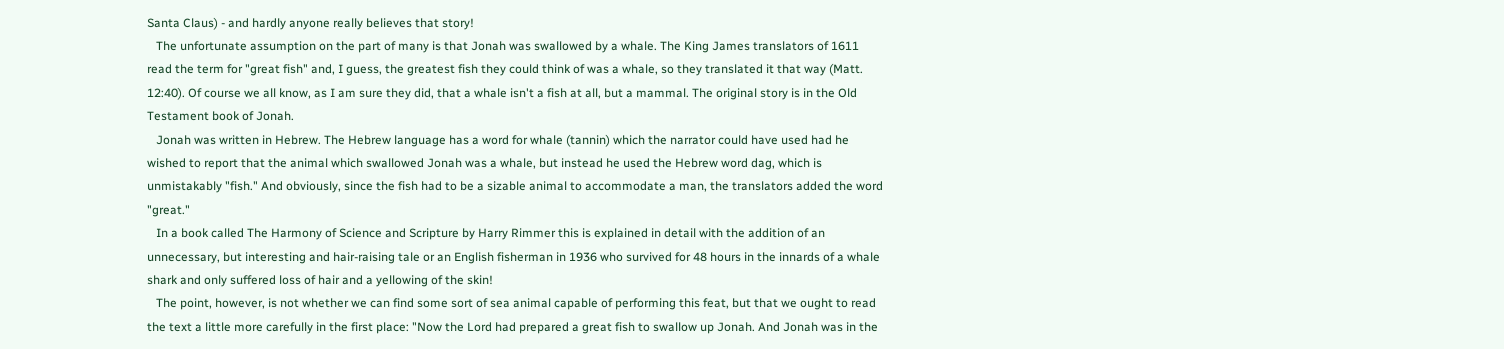Santa Claus) - and hardly anyone really believes that story!
   The unfortunate assumption on the part of many is that Jonah was swallowed by a whale. The King James translators of 1611 read the term for "great fish" and, I guess, the greatest fish they could think of was a whale, so they translated it that way (Matt. 12:40). Of course we all know, as I am sure they did, that a whale isn't a fish at all, but a mammal. The original story is in the Old Testament book of Jonah.
   Jonah was written in Hebrew. The Hebrew language has a word for whale (tannin) which the narrator could have used had he wished to report that the animal which swallowed Jonah was a whale, but instead he used the Hebrew word dag, which is unmistakably "fish." And obviously, since the fish had to be a sizable animal to accommodate a man, the translators added the word "great."
   In a book called The Harmony of Science and Scripture by Harry Rimmer this is explained in detail with the addition of an unnecessary, but interesting and hair-raising tale or an English fisherman in 1936 who survived for 48 hours in the innards of a whale shark and only suffered loss of hair and a yellowing of the skin!
   The point, however, is not whether we can find some sort of sea animal capable of performing this feat, but that we ought to read the text a little more carefully in the first place: "Now the Lord had prepared a great fish to swallow up Jonah. And Jonah was in the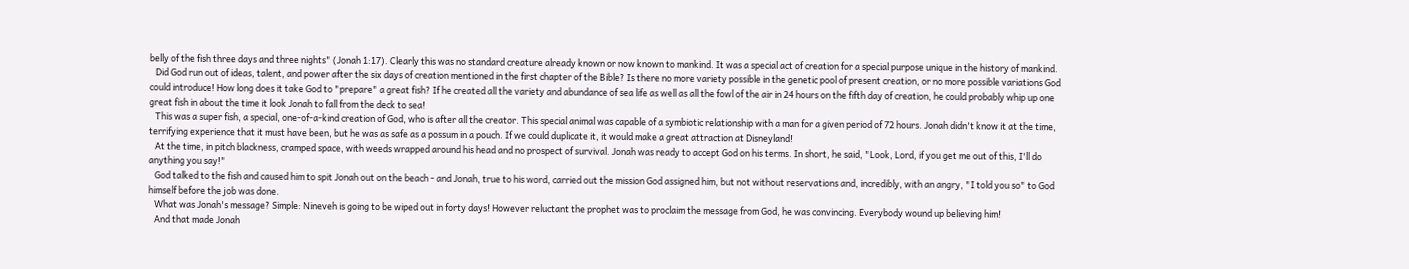belly of the fish three days and three nights" (Jonah 1:17). Clearly this was no standard creature already known or now known to mankind. It was a special act of creation for a special purpose unique in the history of mankind.
   Did God run out of ideas, talent, and power after the six days of creation mentioned in the first chapter of the Bible? Is there no more variety possible in the genetic pool of present creation, or no more possible variations God could introduce! How long does it take God to "prepare" a great fish? If he created all the variety and abundance of sea life as well as all the fowl of the air in 24 hours on the fifth day of creation, he could probably whip up one great fish in about the time it look Jonah to fall from the deck to sea!
   This was a super fish, a special, one-of-a-kind creation of God, who is after all the creator. This special animal was capable of a symbiotic relationship with a man for a given period of 72 hours. Jonah didn't know it at the time, terrifying experience that it must have been, but he was as safe as a possum in a pouch. If we could duplicate it, it would make a great attraction at Disneyland!
   At the time, in pitch blackness, cramped space, with weeds wrapped around his head and no prospect of survival. Jonah was ready to accept God on his terms. In short, he said, "Look, Lord, if you get me out of this, I'll do anything you say!"
   God talked to the fish and caused him to spit Jonah out on the beach - and Jonah, true to his word, carried out the mission God assigned him, but not without reservations and, incredibly, with an angry, "I told you so" to God himself before the job was done.
   What was Jonah's message? Simple: Nineveh is going to be wiped out in forty days! However reluctant the prophet was to proclaim the message from God, he was convincing. Everybody wound up believing him!
   And that made Jonah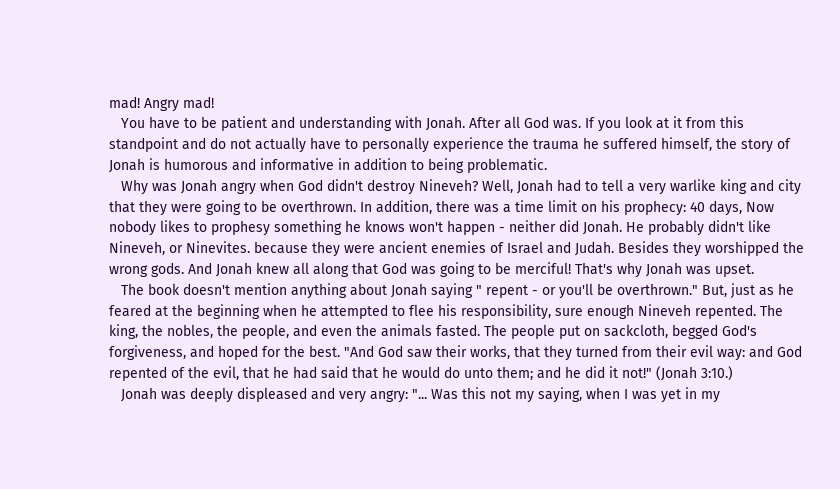mad! Angry mad!
   You have to be patient and understanding with Jonah. After all God was. If you look at it from this standpoint and do not actually have to personally experience the trauma he suffered himself, the story of Jonah is humorous and informative in addition to being problematic.
   Why was Jonah angry when God didn't destroy Nineveh? Well, Jonah had to tell a very warlike king and city that they were going to be overthrown. In addition, there was a time limit on his prophecy: 40 days, Now nobody likes to prophesy something he knows won't happen - neither did Jonah. He probably didn't like Nineveh, or Ninevites. because they were ancient enemies of Israel and Judah. Besides they worshipped the wrong gods. And Jonah knew all along that God was going to be merciful! That's why Jonah was upset.
   The book doesn't mention anything about Jonah saying " repent - or you'll be overthrown." But, just as he feared at the beginning when he attempted to flee his responsibility, sure enough Nineveh repented. The king, the nobles, the people, and even the animals fasted. The people put on sackcloth, begged God's forgiveness, and hoped for the best. "And God saw their works, that they turned from their evil way: and God repented of the evil, that he had said that he would do unto them; and he did it not!" (Jonah 3:10.)
   Jonah was deeply displeased and very angry: "... Was this not my saying, when I was yet in my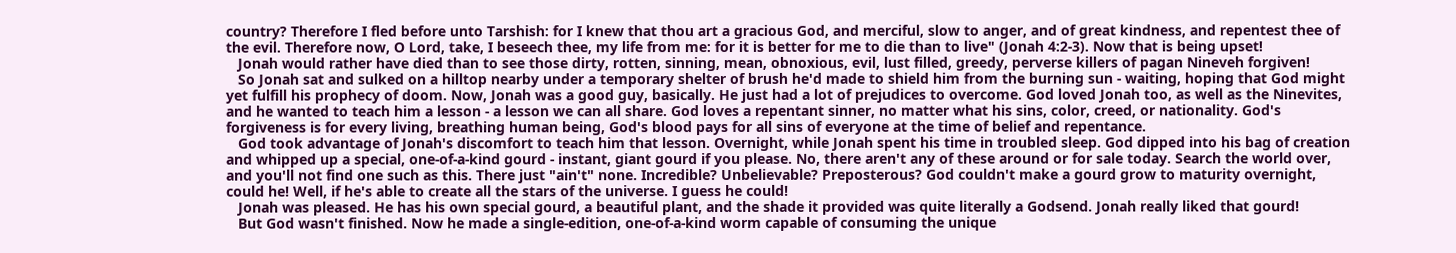country? Therefore I fled before unto Tarshish: for I knew that thou art a gracious God, and merciful, slow to anger, and of great kindness, and repentest thee of the evil. Therefore now, O Lord, take, I beseech thee, my life from me: for it is better for me to die than to live" (Jonah 4:2-3). Now that is being upset!
   Jonah would rather have died than to see those dirty, rotten, sinning, mean, obnoxious, evil, lust filled, greedy, perverse killers of pagan Nineveh forgiven!
   So Jonah sat and sulked on a hilltop nearby under a temporary shelter of brush he'd made to shield him from the burning sun - waiting, hoping that God might yet fulfill his prophecy of doom. Now, Jonah was a good guy, basically. He just had a lot of prejudices to overcome. God loved Jonah too, as well as the Ninevites, and he wanted to teach him a lesson - a lesson we can all share. God loves a repentant sinner, no matter what his sins, color, creed, or nationality. God's forgiveness is for every living, breathing human being, God's blood pays for all sins of everyone at the time of belief and repentance.
   God took advantage of Jonah's discomfort to teach him that lesson. Overnight, while Jonah spent his time in troubled sleep. God dipped into his bag of creation and whipped up a special, one-of-a-kind gourd - instant, giant gourd if you please. No, there aren't any of these around or for sale today. Search the world over, and you'll not find one such as this. There just "ain't" none. Incredible? Unbelievable? Preposterous? God couldn't make a gourd grow to maturity overnight, could he! Well, if he's able to create all the stars of the universe. I guess he could!
   Jonah was pleased. He has his own special gourd, a beautiful plant, and the shade it provided was quite literally a Godsend. Jonah really liked that gourd!
   But God wasn't finished. Now he made a single-edition, one-of-a-kind worm capable of consuming the unique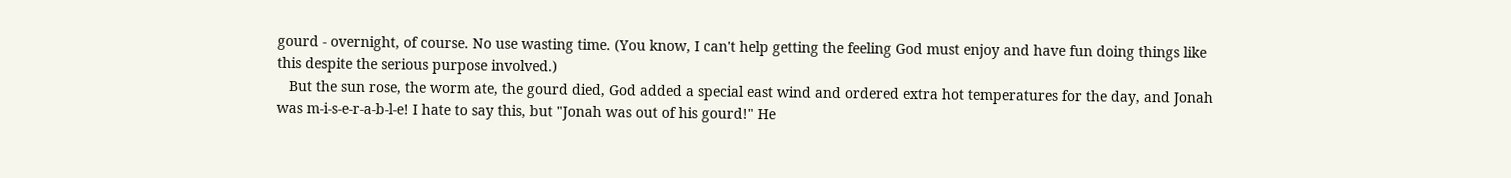gourd - overnight, of course. No use wasting time. (You know, I can't help getting the feeling God must enjoy and have fun doing things like this despite the serious purpose involved.)
   But the sun rose, the worm ate, the gourd died, God added a special east wind and ordered extra hot temperatures for the day, and Jonah was m-i-s-e-r-a-b-l-e! I hate to say this, but "Jonah was out of his gourd!" He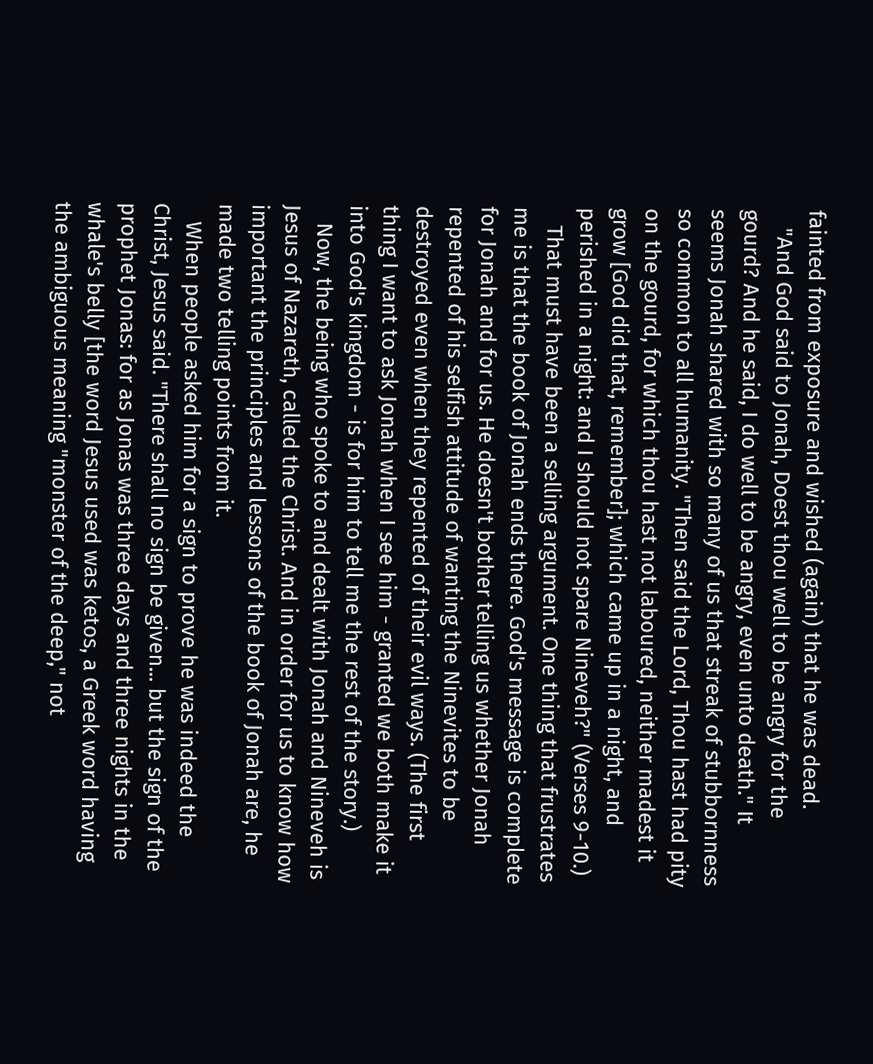fainted from exposure and wished (again) that he was dead.
   "And God said to Jonah, Doest thou well to be angry for the gourd? And he said, I do well to be angry, even unto death." It seems Jonah shared with so many of us that streak of stubbornness so common to all humanity. "Then said the Lord, Thou hast had pity on the gourd, for which thou hast not laboured, neither madest it grow [God did that, remember]; which came up in a night, and perished in a night: and I should not spare Nineveh?" (Verses 9-10.)
   That must have been a selling argument. One thing that frustrates me is that the book of Jonah ends there. God's message is complete for Jonah and for us. He doesn't bother telling us whether Jonah repented of his selfish attitude of wanting the Ninevites to be destroyed even when they repented of their evil ways. (The first thing I want to ask Jonah when I see him - granted we both make it into God's kingdom - is for him to tell me the rest of the story.)
   Now, the being who spoke to and dealt with Jonah and Nineveh is Jesus of Nazareth, called the Christ. And in order for us to know how important the principles and lessons of the book of Jonah are, he made two telling points from it.
   When people asked him for a sign to prove he was indeed the Christ, Jesus said. "There shall no sign be given... but the sign of the prophet Jonas: for as Jonas was three days and three nights in the whale's belly [the word Jesus used was ketos, a Greek word having the ambiguous meaning "monster of the deep," not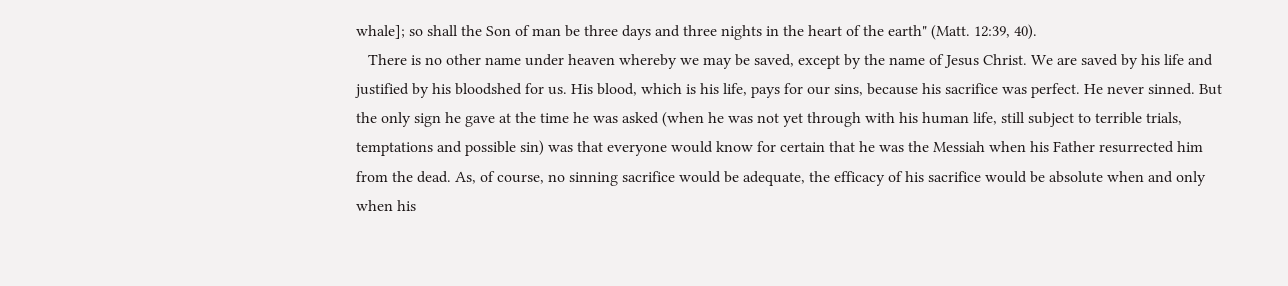whale]; so shall the Son of man be three days and three nights in the heart of the earth" (Matt. 12:39, 40).
   There is no other name under heaven whereby we may be saved, except by the name of Jesus Christ. We are saved by his life and justified by his bloodshed for us. His blood, which is his life, pays for our sins, because his sacrifice was perfect. He never sinned. But the only sign he gave at the time he was asked (when he was not yet through with his human life, still subject to terrible trials, temptations and possible sin) was that everyone would know for certain that he was the Messiah when his Father resurrected him from the dead. As, of course, no sinning sacrifice would be adequate, the efficacy of his sacrifice would be absolute when and only when his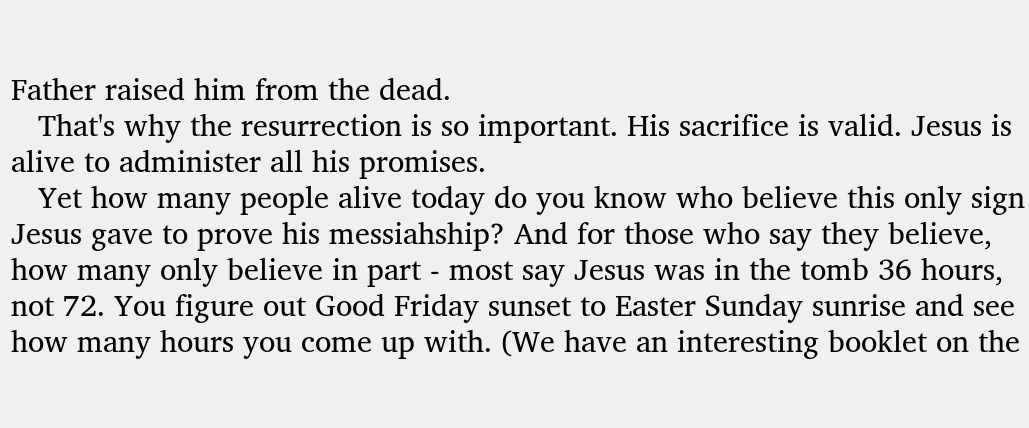Father raised him from the dead.
   That's why the resurrection is so important. His sacrifice is valid. Jesus is alive to administer all his promises.
   Yet how many people alive today do you know who believe this only sign Jesus gave to prove his messiahship? And for those who say they believe, how many only believe in part - most say Jesus was in the tomb 36 hours, not 72. You figure out Good Friday sunset to Easter Sunday sunrise and see how many hours you come up with. (We have an interesting booklet on the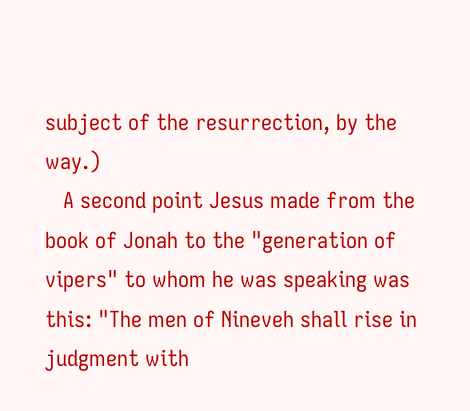subject of the resurrection, by the way.)
   A second point Jesus made from the book of Jonah to the "generation of vipers" to whom he was speaking was this: "The men of Nineveh shall rise in judgment with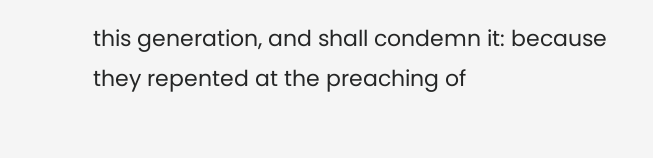this generation, and shall condemn it: because they repented at the preaching of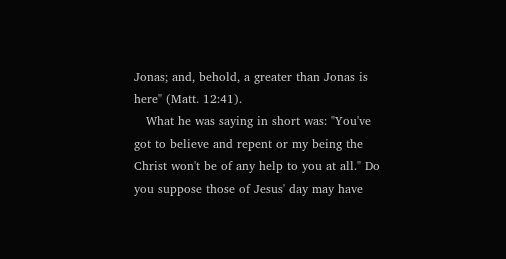Jonas; and, behold, a greater than Jonas is here" (Matt. 12:41).
   What he was saying in short was: "You've got to believe and repent or my being the Christ won't be of any help to you at all." Do you suppose those of Jesus' day may have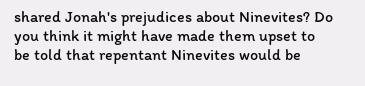shared Jonah's prejudices about Ninevites? Do you think it might have made them upset to be told that repentant Ninevites would be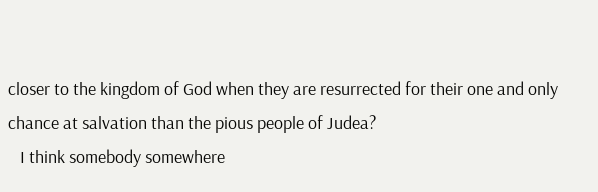closer to the kingdom of God when they are resurrected for their one and only chance at salvation than the pious people of Judea?
   I think somebody somewhere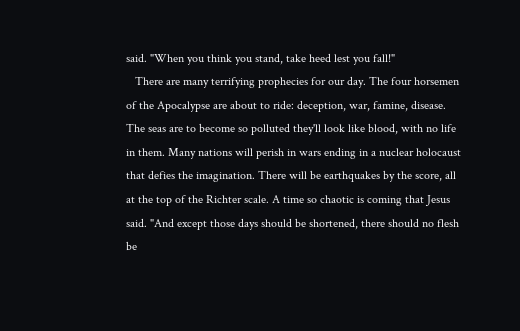said. "When you think you stand, take heed lest you fall!"
   There are many terrifying prophecies for our day. The four horsemen of the Apocalypse are about to ride: deception, war, famine, disease. The seas are to become so polluted they'll look like blood, with no life in them. Many nations will perish in wars ending in a nuclear holocaust that defies the imagination. There will be earthquakes by the score, all at the top of the Richter scale. A time so chaotic is coming that Jesus said. "And except those days should be shortened, there should no flesh be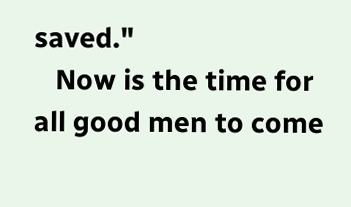saved."
   Now is the time for all good men to come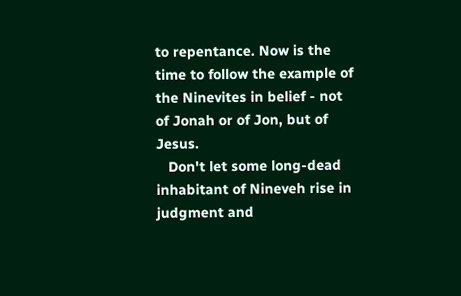to repentance. Now is the time to follow the example of the Ninevites in belief - not of Jonah or of Jon, but of Jesus.
   Don't let some long-dead inhabitant of Nineveh rise in judgment and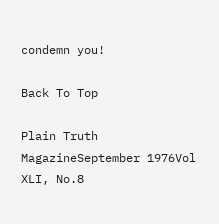condemn you!

Back To Top

Plain Truth MagazineSeptember 1976Vol XLI, No.8